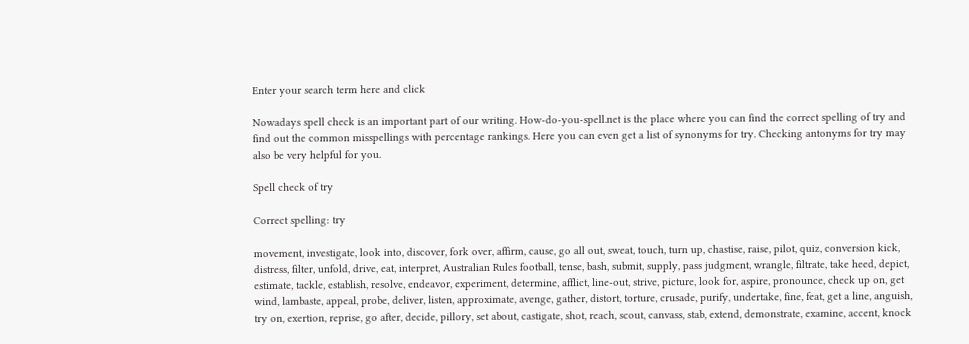Enter your search term here and click

Nowadays spell check is an important part of our writing. How-do-you-spell.net is the place where you can find the correct spelling of try and find out the common misspellings with percentage rankings. Here you can even get a list of synonyms for try. Checking antonyms for try may also be very helpful for you.

Spell check of try

Correct spelling: try

movement, investigate, look into, discover, fork over, affirm, cause, go all out, sweat, touch, turn up, chastise, raise, pilot, quiz, conversion kick, distress, filter, unfold, drive, eat, interpret, Australian Rules football, tense, bash, submit, supply, pass judgment, wrangle, filtrate, take heed, depict, estimate, tackle, establish, resolve, endeavor, experiment, determine, afflict, line-out, strive, picture, look for, aspire, pronounce, check up on, get wind, lambaste, appeal, probe, deliver, listen, approximate, avenge, gather, distort, torture, crusade, purify, undertake, fine, feat, get a line, anguish, try on, exertion, reprise, go after, decide, pillory, set about, castigate, shot, reach, scout, canvass, stab, extend, demonstrate, examine, accent, knock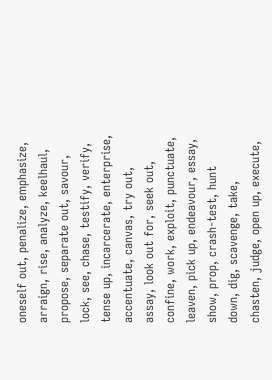oneself out, penalize, emphasize, arraign, rise, analyze, keelhaul, propose, separate out, savour, lock, see, chase, testify, verify, tense up, incarcerate, enterprise, accentuate, canvas, try out, assay, look out for, seek out, confine, work, exploit, punctuate, leaven, pick up, endeavour, essay, show, prop, crash-test, hunt down, dig, scavenge, take, chasten, judge, open up, execute,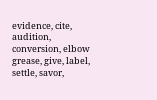evidence, cite, audition, conversion, elbow grease, give, label, settle, savor,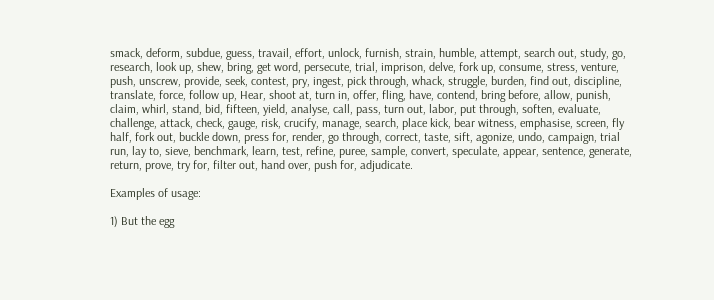smack, deform, subdue, guess, travail, effort, unlock, furnish, strain, humble, attempt, search out, study, go, research, look up, shew, bring, get word, persecute, trial, imprison, delve, fork up, consume, stress, venture, push, unscrew, provide, seek, contest, pry, ingest, pick through, whack, struggle, burden, find out, discipline, translate, force, follow up, Hear, shoot at, turn in, offer, fling, have, contend, bring before, allow, punish, claim, whirl, stand, bid, fifteen, yield, analyse, call, pass, turn out, labor, put through, soften, evaluate, challenge, attack, check, gauge, risk, crucify, manage, search, place kick, bear witness, emphasise, screen, fly half, fork out, buckle down, press for, render, go through, correct, taste, sift, agonize, undo, campaign, trial run, lay to, sieve, benchmark, learn, test, refine, puree, sample, convert, speculate, appear, sentence, generate, return, prove, try for, filter out, hand over, push for, adjudicate.

Examples of usage:

1) But the egg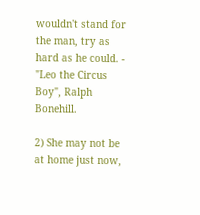wouldn't stand for the man, try as hard as he could. - "Leo the Circus Boy", Ralph Bonehill.

2) She may not be at home just now,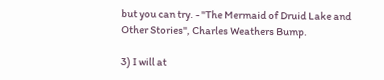but you can try. - "The Mermaid of Druid Lake and Other Stories", Charles Weathers Bump.

3) I will at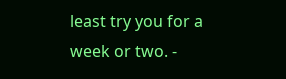least try you for a week or two. -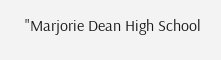"Marjorie Dean High School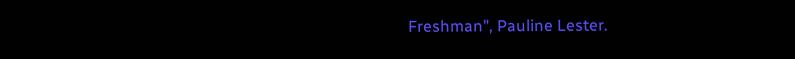Freshman", Pauline Lester.